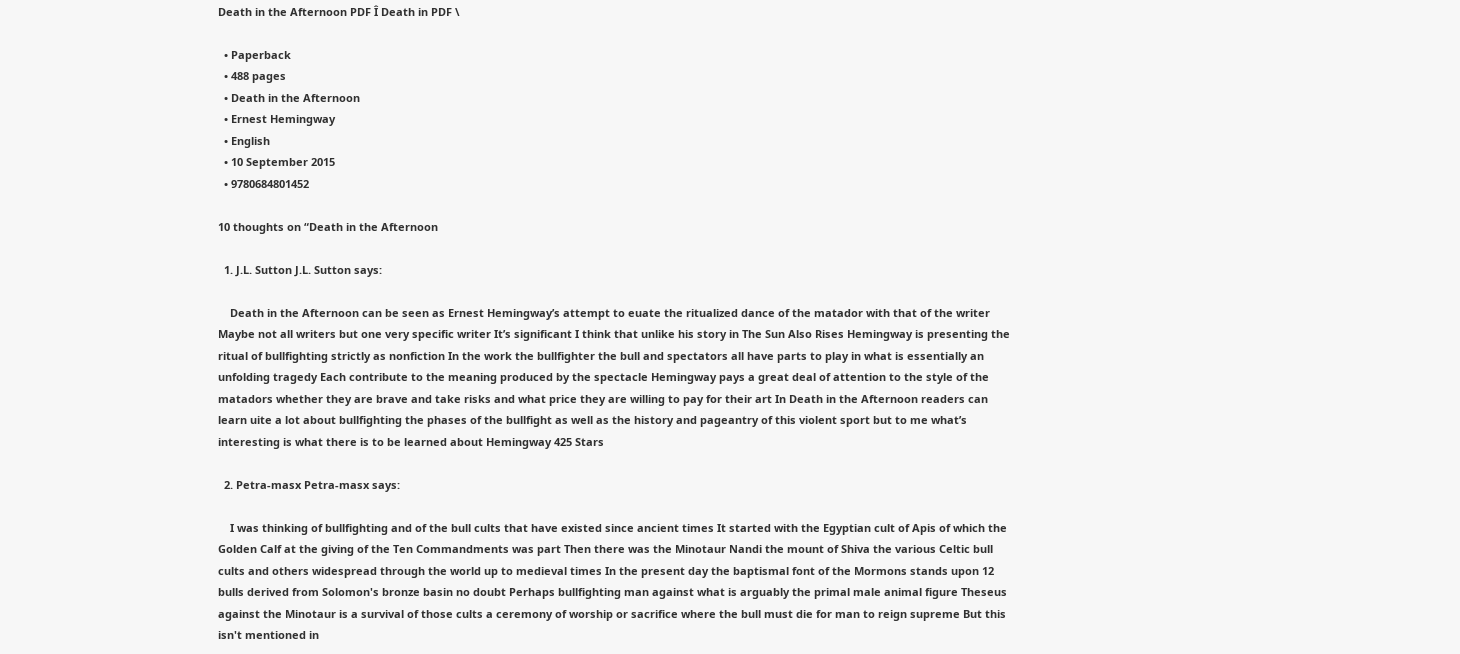Death in the Afternoon PDF Î Death in PDF \

  • Paperback
  • 488 pages
  • Death in the Afternoon
  • Ernest Hemingway
  • English
  • 10 September 2015
  • 9780684801452

10 thoughts on “Death in the Afternoon

  1. J.L. Sutton J.L. Sutton says:

    Death in the Afternoon can be seen as Ernest Hemingway’s attempt to euate the ritualized dance of the matador with that of the writer Maybe not all writers but one very specific writer It’s significant I think that unlike his story in The Sun Also Rises Hemingway is presenting the ritual of bullfighting strictly as nonfiction In the work the bullfighter the bull and spectators all have parts to play in what is essentially an unfolding tragedy Each contribute to the meaning produced by the spectacle Hemingway pays a great deal of attention to the style of the matadors whether they are brave and take risks and what price they are willing to pay for their art In Death in the Afternoon readers can learn uite a lot about bullfighting the phases of the bullfight as well as the history and pageantry of this violent sport but to me what’s interesting is what there is to be learned about Hemingway 425 Stars

  2. Petra-masx Petra-masx says:

    I was thinking of bullfighting and of the bull cults that have existed since ancient times It started with the Egyptian cult of Apis of which the Golden Calf at the giving of the Ten Commandments was part Then there was the Minotaur Nandi the mount of Shiva the various Celtic bull cults and others widespread through the world up to medieval times In the present day the baptismal font of the Mormons stands upon 12 bulls derived from Solomon's bronze basin no doubt Perhaps bullfighting man against what is arguably the primal male animal figure Theseus against the Minotaur is a survival of those cults a ceremony of worship or sacrifice where the bull must die for man to reign supreme But this isn't mentioned in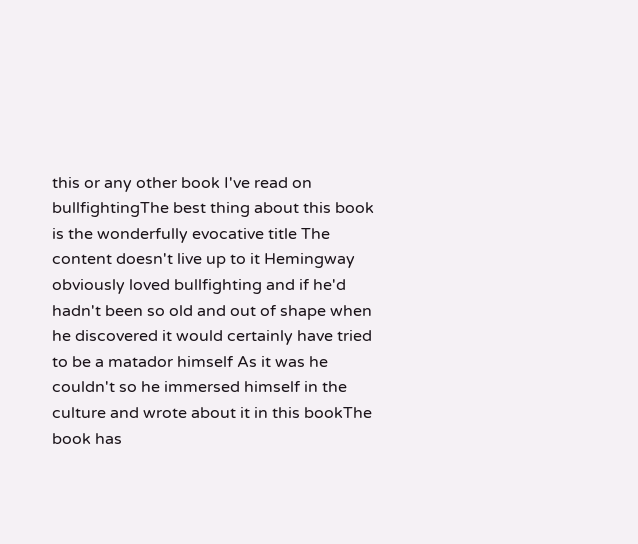this or any other book I've read on bullfightingThe best thing about this book is the wonderfully evocative title The content doesn't live up to it Hemingway obviously loved bullfighting and if he'd hadn't been so old and out of shape when he discovered it would certainly have tried to be a matador himself As it was he couldn't so he immersed himself in the culture and wrote about it in this bookThe book has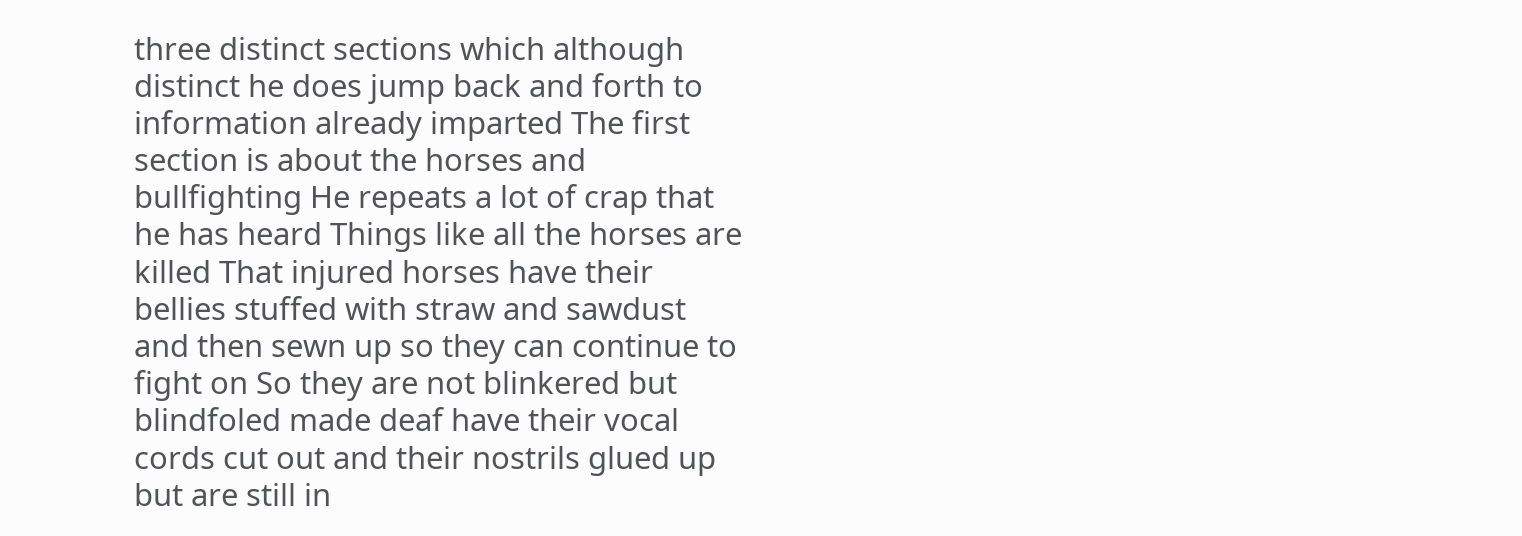three distinct sections which although distinct he does jump back and forth to information already imparted The first section is about the horses and bullfighting He repeats a lot of crap that he has heard Things like all the horses are killed That injured horses have their bellies stuffed with straw and sawdust and then sewn up so they can continue to fight on So they are not blinkered but blindfoled made deaf have their vocal cords cut out and their nostrils glued up but are still in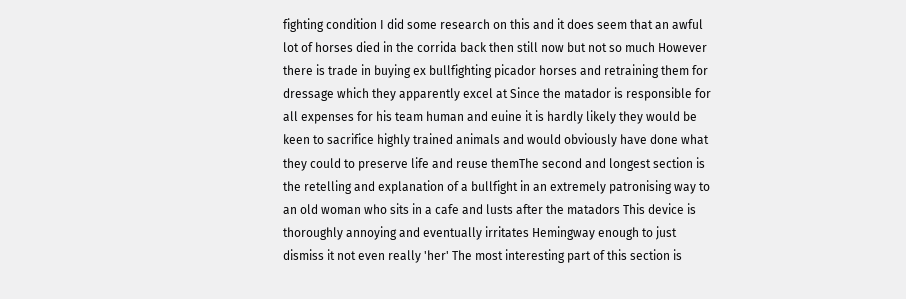fighting condition I did some research on this and it does seem that an awful lot of horses died in the corrida back then still now but not so much However there is trade in buying ex bullfighting picador horses and retraining them for dressage which they apparently excel at Since the matador is responsible for all expenses for his team human and euine it is hardly likely they would be keen to sacrifice highly trained animals and would obviously have done what they could to preserve life and reuse themThe second and longest section is the retelling and explanation of a bullfight in an extremely patronising way to an old woman who sits in a cafe and lusts after the matadors This device is thoroughly annoying and eventually irritates Hemingway enough to just dismiss it not even really 'her' The most interesting part of this section is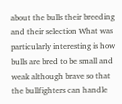about the bulls their breeding and their selection What was particularly interesting is how bulls are bred to be small and weak although brave so that the bullfighters can handle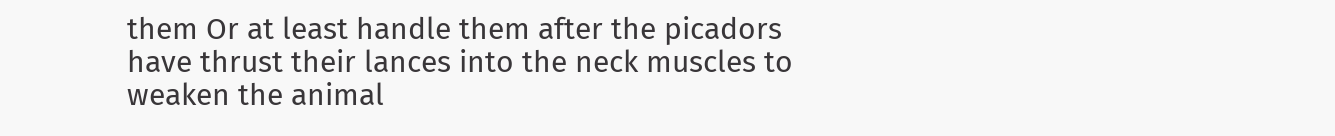them Or at least handle them after the picadors have thrust their lances into the neck muscles to weaken the animal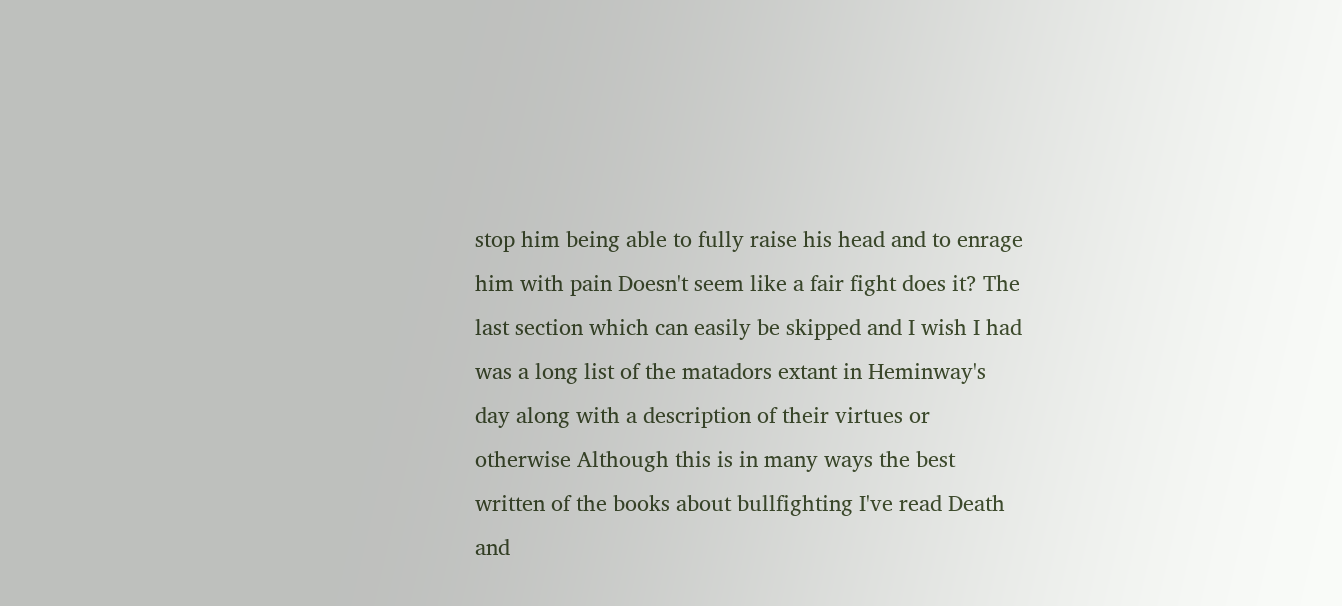stop him being able to fully raise his head and to enrage him with pain Doesn't seem like a fair fight does it? The last section which can easily be skipped and I wish I had was a long list of the matadors extant in Heminway's day along with a description of their virtues or otherwise Although this is in many ways the best written of the books about bullfighting I've read Death and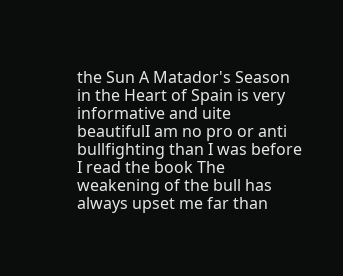the Sun A Matador's Season in the Heart of Spain is very informative and uite beautifulI am no pro or anti bullfighting than I was before I read the book The weakening of the bull has always upset me far than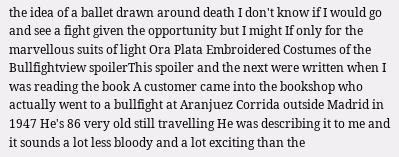the idea of a ballet drawn around death I don't know if I would go and see a fight given the opportunity but I might If only for the marvellous suits of light Ora Plata Embroidered Costumes of the Bullfightview spoilerThis spoiler and the next were written when I was reading the book A customer came into the bookshop who actually went to a bullfight at Aranjuez Corrida outside Madrid in 1947 He's 86 very old still travelling He was describing it to me and it sounds a lot less bloody and a lot exciting than the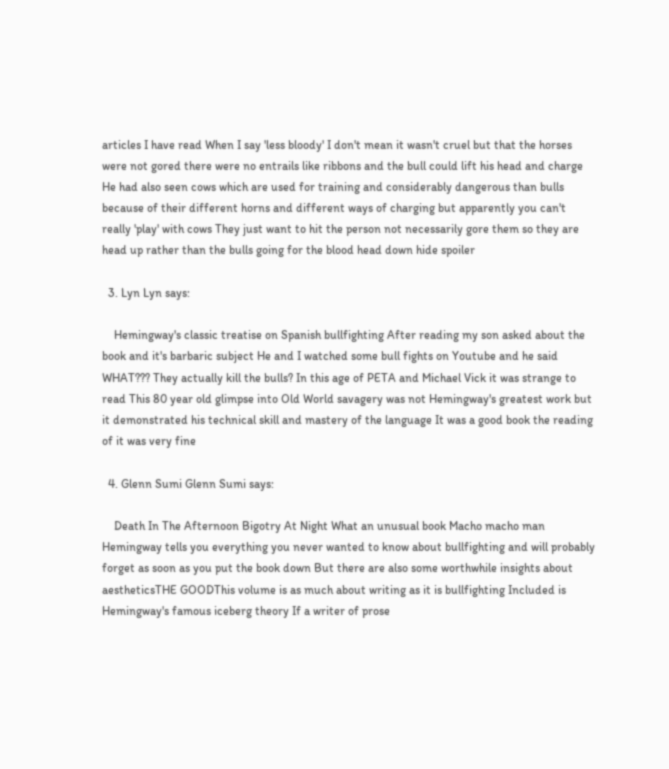articles I have read When I say 'less bloody' I don't mean it wasn't cruel but that the horses were not gored there were no entrails like ribbons and the bull could lift his head and charge He had also seen cows which are used for training and considerably dangerous than bulls because of their different horns and different ways of charging but apparently you can't really 'play' with cows They just want to hit the person not necessarily gore them so they are head up rather than the bulls going for the blood head down hide spoiler

  3. Lyn Lyn says:

    Hemingway's classic treatise on Spanish bullfighting After reading my son asked about the book and it's barbaric subject He and I watched some bull fights on Youtube and he said WHAT??? They actually kill the bulls? In this age of PETA and Michael Vick it was strange to read This 80 year old glimpse into Old World savagery was not Hemingway's greatest work but it demonstrated his technical skill and mastery of the language It was a good book the reading of it was very fine

  4. Glenn Sumi Glenn Sumi says:

    Death In The Afternoon Bigotry At Night What an unusual book Macho macho man Hemingway tells you everything you never wanted to know about bullfighting and will probably forget as soon as you put the book down But there are also some worthwhile insights about aestheticsTHE GOODThis volume is as much about writing as it is bullfighting Included is Hemingway's famous iceberg theory If a writer of prose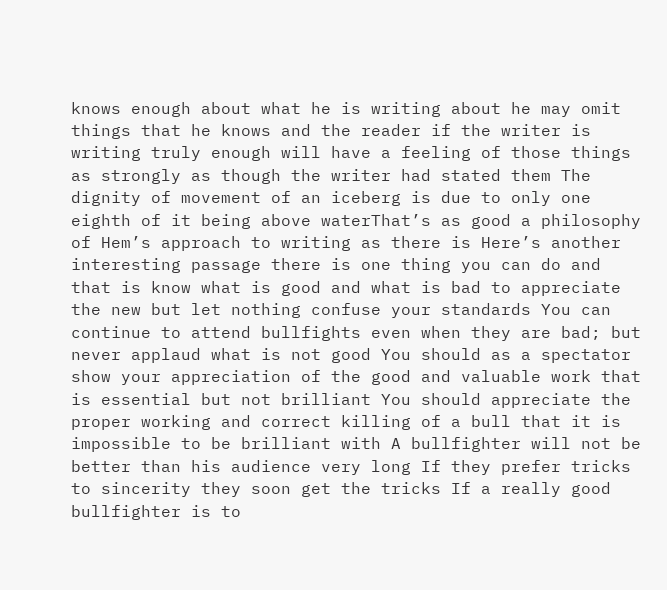knows enough about what he is writing about he may omit things that he knows and the reader if the writer is writing truly enough will have a feeling of those things as strongly as though the writer had stated them The dignity of movement of an iceberg is due to only one eighth of it being above waterThat’s as good a philosophy of Hem’s approach to writing as there is Here’s another interesting passage there is one thing you can do and that is know what is good and what is bad to appreciate the new but let nothing confuse your standards You can continue to attend bullfights even when they are bad; but never applaud what is not good You should as a spectator show your appreciation of the good and valuable work that is essential but not brilliant You should appreciate the proper working and correct killing of a bull that it is impossible to be brilliant with A bullfighter will not be better than his audience very long If they prefer tricks to sincerity they soon get the tricks If a really good bullfighter is to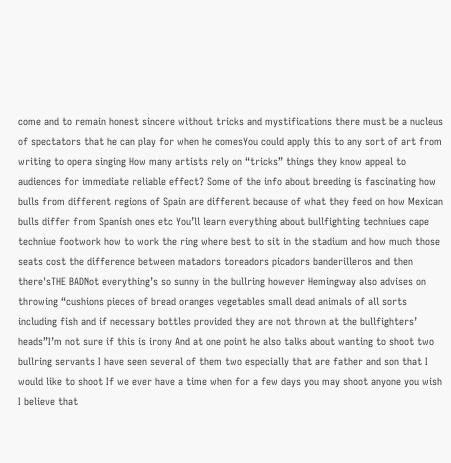come and to remain honest sincere without tricks and mystifications there must be a nucleus of spectators that he can play for when he comesYou could apply this to any sort of art from writing to opera singing How many artists rely on “tricks” things they know appeal to audiences for immediate reliable effect? Some of the info about breeding is fascinating how bulls from different regions of Spain are different because of what they feed on how Mexican bulls differ from Spanish ones etc You’ll learn everything about bullfighting techniues cape techniue footwork how to work the ring where best to sit in the stadium and how much those seats cost the difference between matadors toreadors picadors banderilleros and then there'sTHE BADNot everything’s so sunny in the bullring however Hemingway also advises on throwing “cushions pieces of bread oranges vegetables small dead animals of all sorts including fish and if necessary bottles provided they are not thrown at the bullfighters’ heads”I’m not sure if this is irony And at one point he also talks about wanting to shoot two bullring servants I have seen several of them two especially that are father and son that I would like to shoot If we ever have a time when for a few days you may shoot anyone you wish I believe that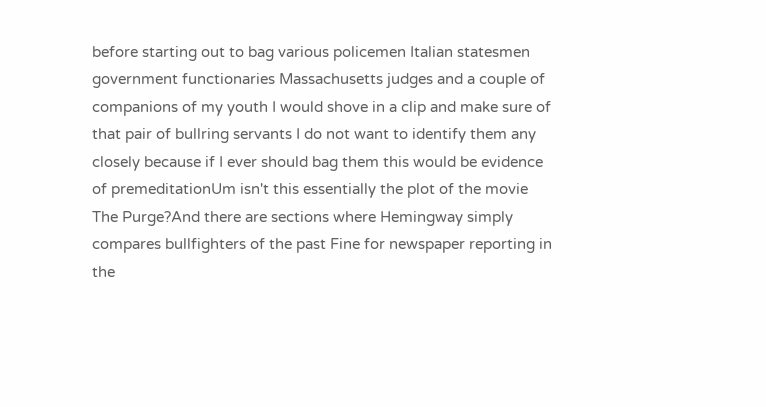before starting out to bag various policemen Italian statesmen government functionaries Massachusetts judges and a couple of companions of my youth I would shove in a clip and make sure of that pair of bullring servants I do not want to identify them any closely because if I ever should bag them this would be evidence of premeditationUm isn't this essentially the plot of the movie The Purge?And there are sections where Hemingway simply compares bullfighters of the past Fine for newspaper reporting in the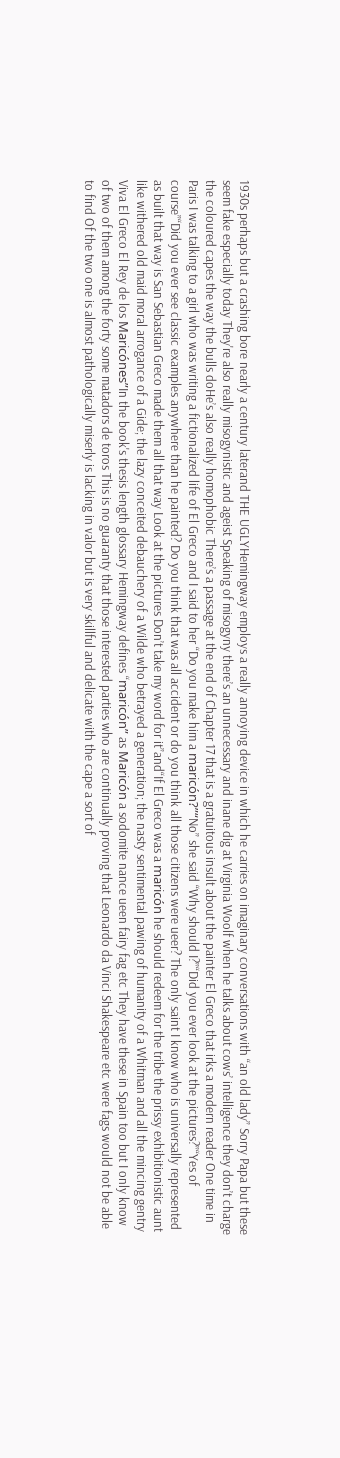1930s perhaps but a crashing bore nearly a century laterand THE UGLYHemingway employs a really annoying device in which he carries on imaginary conversations with “an old lady” Sorry Papa but these seem fake especially today They're also really misogynistic and ageist Speaking of misogyny there’s an unnecessary and inane dig at Virginia Woolf when he talks about cows’ intelligence they don’t charge the coloured capes the way the bulls doHe’s also really homophobic There’s a passage at the end of Chapter 17 that is a gratuitous insult about the painter El Greco that irks a modern reader One time in Paris I was talking to a girl who was writing a fictionalized life of El Greco and I said to her “Do you make him a maricón?”“No” she said “Why should I?”“Did you ever look at the pictures?”“Yes of course”“Did you ever see classic examples anywhere than he painted? Do you think that was all accident or do you think all those citizens were ueer? The only saint I know who is universally represented as built that way is San Sebastian Greco made them all that way Look at the pictures Don’t take my word for it”and“If El Greco was a maricón he should redeem for the tribe the prissy exhibitionistic aunt like withered old maid moral arrogance of a Gide; the lazy conceited debauchery of a Wilde who betrayed a generation; the nasty sentimental pawing of humanity of a Whitman and all the mincing gentry Viva El Greco El Rey de los Maricónes”In the book's thesis length glossary Hemingway defines “maricón” as Maricón a sodomite nance ueen fairy fag etc They have these in Spain too but I only know of two of them among the forty some matadors de toros This is no guaranty that those interested parties who are continually proving that Leonardo da Vinci Shakespeare etc were fags would not be able to find Of the two one is almost pathologically miserly is lacking in valor but is very skillful and delicate with the cape a sort of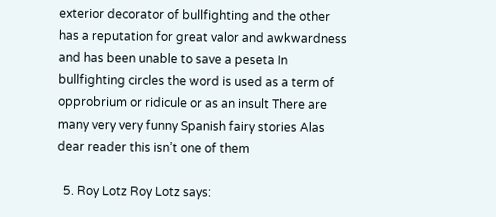exterior decorator of bullfighting and the other has a reputation for great valor and awkwardness and has been unable to save a peseta In bullfighting circles the word is used as a term of opprobrium or ridicule or as an insult There are many very very funny Spanish fairy stories Alas dear reader this isn’t one of them

  5. Roy Lotz Roy Lotz says: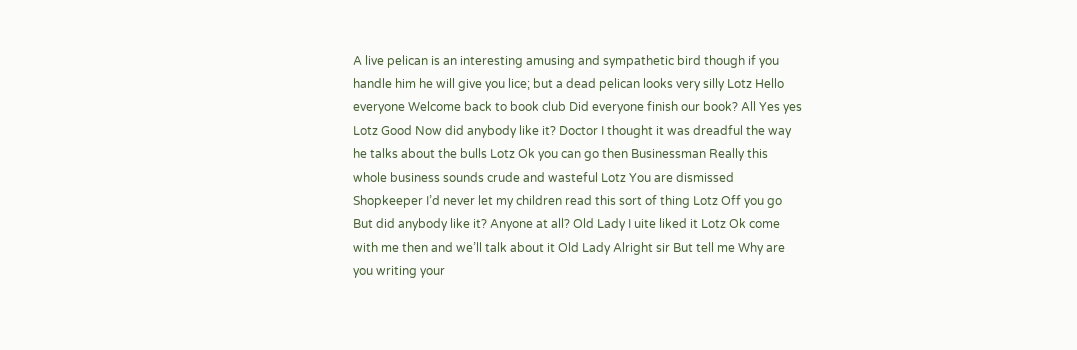A live pelican is an interesting amusing and sympathetic bird though if you handle him he will give you lice; but a dead pelican looks very silly Lotz Hello everyone Welcome back to book club Did everyone finish our book? All Yes yes Lotz Good Now did anybody like it? Doctor I thought it was dreadful the way he talks about the bulls Lotz Ok you can go then Businessman Really this whole business sounds crude and wasteful Lotz You are dismissed Shopkeeper I’d never let my children read this sort of thing Lotz Off you go But did anybody like it? Anyone at all? Old Lady I uite liked it Lotz Ok come with me then and we’ll talk about it Old Lady Alright sir But tell me Why are you writing your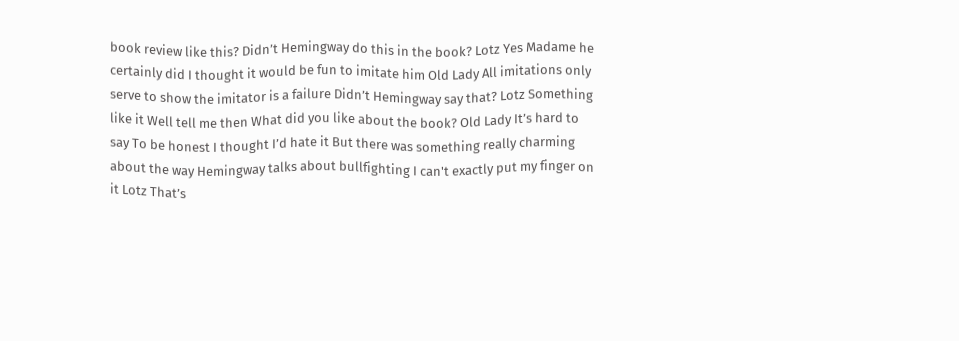book review like this? Didn’t Hemingway do this in the book? Lotz Yes Madame he certainly did I thought it would be fun to imitate him Old Lady All imitations only serve to show the imitator is a failure Didn’t Hemingway say that? Lotz Something like it Well tell me then What did you like about the book? Old Lady It’s hard to say To be honest I thought I’d hate it But there was something really charming about the way Hemingway talks about bullfighting I can't exactly put my finger on it Lotz That’s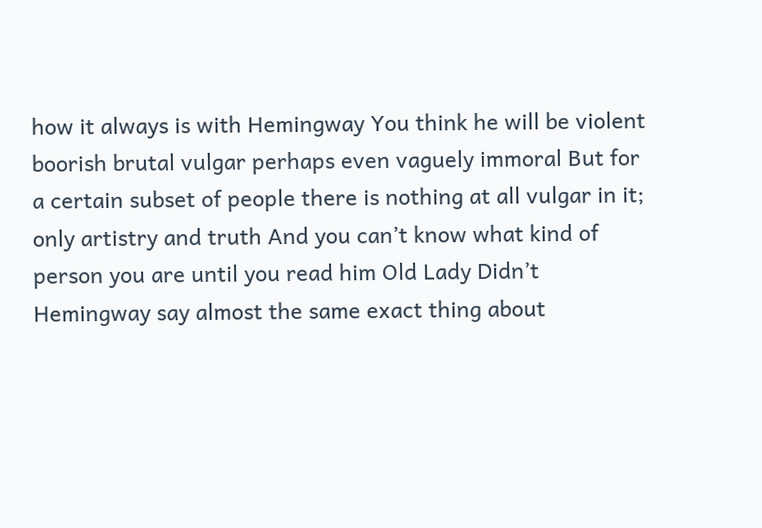how it always is with Hemingway You think he will be violent boorish brutal vulgar perhaps even vaguely immoral But for a certain subset of people there is nothing at all vulgar in it; only artistry and truth And you can’t know what kind of person you are until you read him Old Lady Didn’t Hemingway say almost the same exact thing about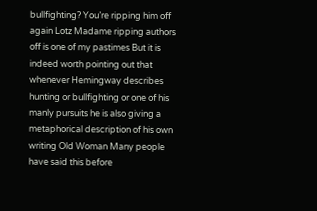bullfighting? You’re ripping him off again Lotz Madame ripping authors off is one of my pastimes But it is indeed worth pointing out that whenever Hemingway describes hunting or bullfighting or one of his manly pursuits he is also giving a metaphorical description of his own writing Old Woman Many people have said this before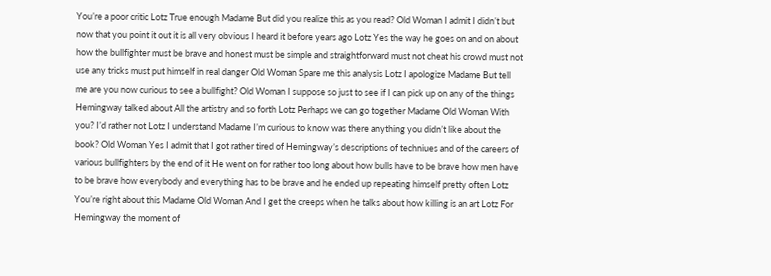You’re a poor critic Lotz True enough Madame But did you realize this as you read? Old Woman I admit I didn’t but now that you point it out it is all very obvious I heard it before years ago Lotz Yes the way he goes on and on about how the bullfighter must be brave and honest must be simple and straightforward must not cheat his crowd must not use any tricks must put himself in real danger Old Woman Spare me this analysis Lotz I apologize Madame But tell me are you now curious to see a bullfight? Old Woman I suppose so just to see if I can pick up on any of the things Hemingway talked about All the artistry and so forth Lotz Perhaps we can go together Madame Old Woman With you? I’d rather not Lotz I understand Madame I’m curious to know was there anything you didn’t like about the book? Old Woman Yes I admit that I got rather tired of Hemingway’s descriptions of techniues and of the careers of various bullfighters by the end of it He went on for rather too long about how bulls have to be brave how men have to be brave how everybody and everything has to be brave and he ended up repeating himself pretty often Lotz You’re right about this Madame Old Woman And I get the creeps when he talks about how killing is an art Lotz For Hemingway the moment of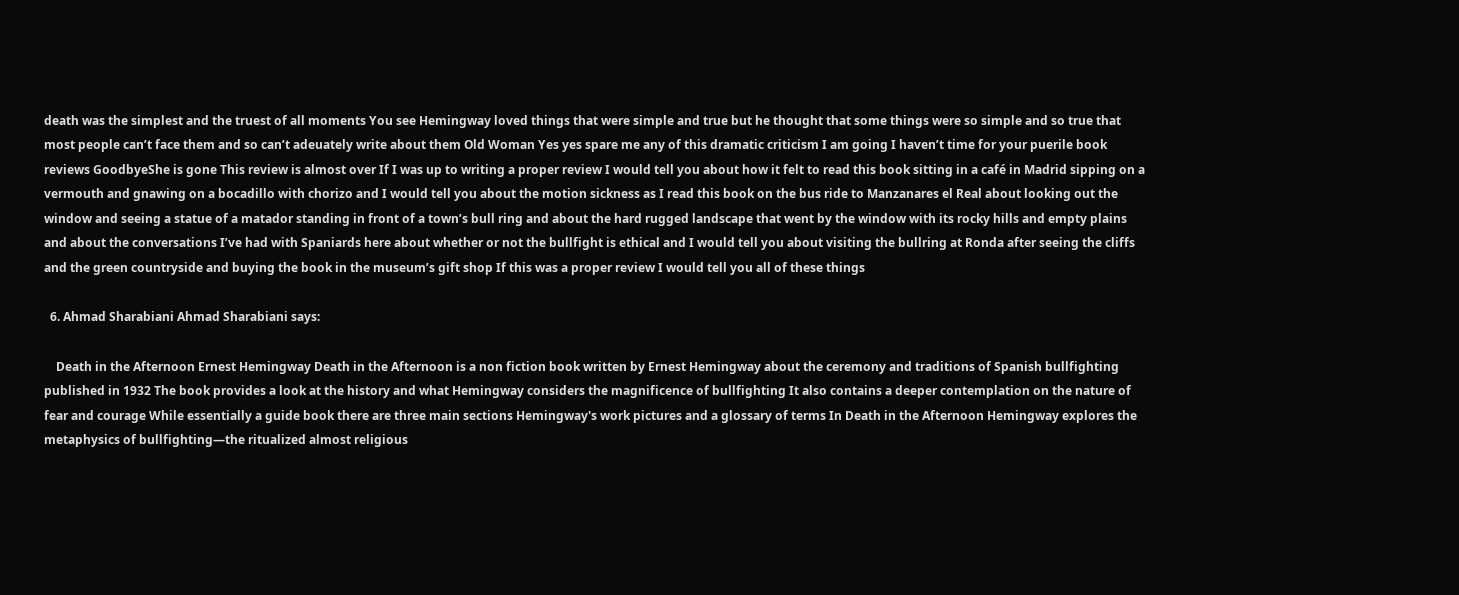death was the simplest and the truest of all moments You see Hemingway loved things that were simple and true but he thought that some things were so simple and so true that most people can’t face them and so can’t adeuately write about them Old Woman Yes yes spare me any of this dramatic criticism I am going I haven’t time for your puerile book reviews GoodbyeShe is gone This review is almost over If I was up to writing a proper review I would tell you about how it felt to read this book sitting in a café in Madrid sipping on a vermouth and gnawing on a bocadillo with chorizo and I would tell you about the motion sickness as I read this book on the bus ride to Manzanares el Real about looking out the window and seeing a statue of a matador standing in front of a town’s bull ring and about the hard rugged landscape that went by the window with its rocky hills and empty plains and about the conversations I’ve had with Spaniards here about whether or not the bullfight is ethical and I would tell you about visiting the bullring at Ronda after seeing the cliffs and the green countryside and buying the book in the museum’s gift shop If this was a proper review I would tell you all of these things

  6. Ahmad Sharabiani Ahmad Sharabiani says:

    Death in the Afternoon Ernest Hemingway Death in the Afternoon is a non fiction book written by Ernest Hemingway about the ceremony and traditions of Spanish bullfighting published in 1932 The book provides a look at the history and what Hemingway considers the magnificence of bullfighting It also contains a deeper contemplation on the nature of fear and courage While essentially a guide book there are three main sections Hemingway's work pictures and a glossary of terms In Death in the Afternoon Hemingway explores the metaphysics of bullfighting—the ritualized almost religious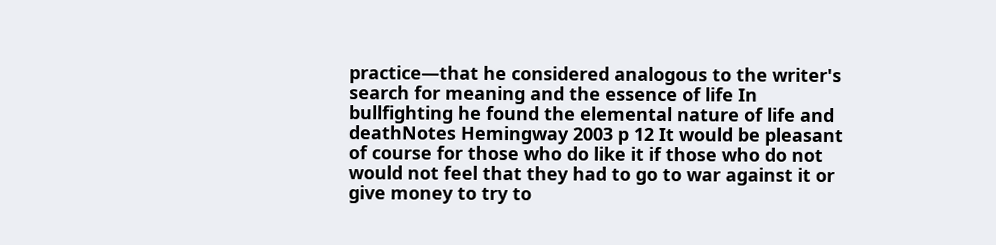practice—that he considered analogous to the writer's search for meaning and the essence of life In bullfighting he found the elemental nature of life and deathNotes Hemingway 2003 p 12 It would be pleasant of course for those who do like it if those who do not would not feel that they had to go to war against it or give money to try to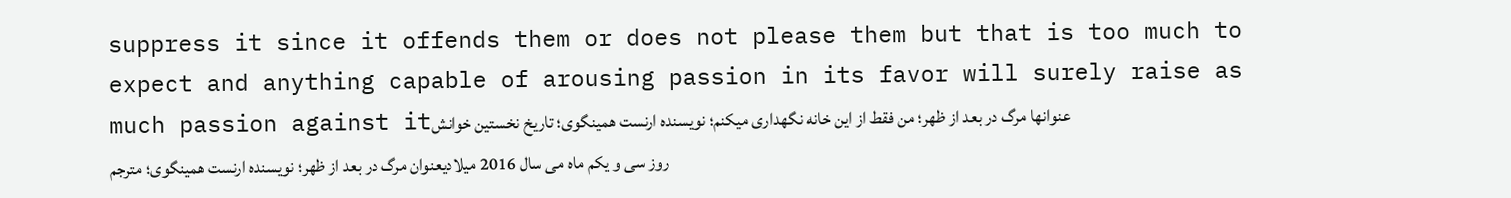suppress it since it offends them or does not please them but that is too much to expect and anything capable of arousing passion in its favor will surely raise as much passion against itعنوانها مرگ در بعد از ظهر؛ من فقط از این خانه نگهداری میکنم؛ نویسنده ارنست همینگوی؛ تاریخ نخستین خوانش روز سی و یکم ماه می سال 2016 میلادیعنوان مرگ در بعد از ظهر؛ نویسنده ارنست همینگوی؛ مترجم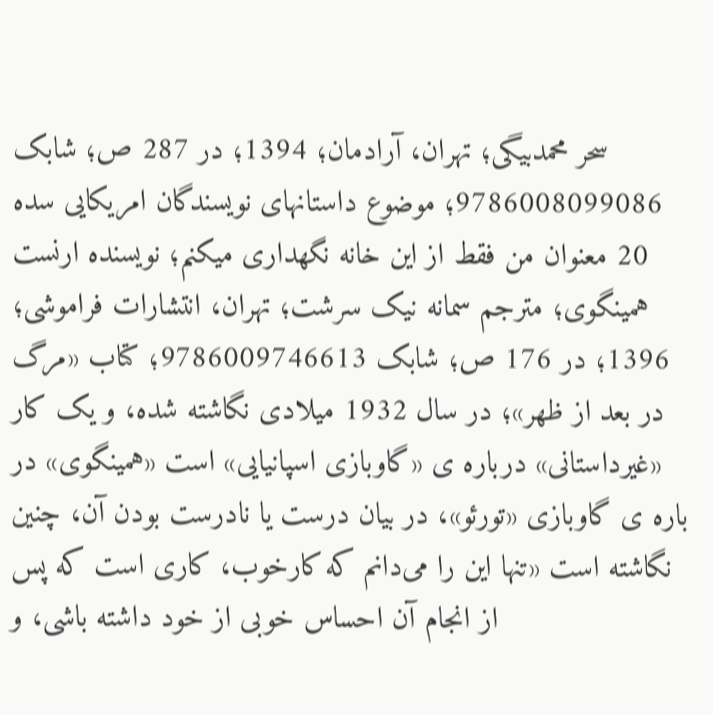سحر محمدبیگی؛ تهران، آرادمان؛ 1394؛ در 287 ص؛ شابک 9786008099086؛ موضوع داستانهای نویسندگان امریکایی سده 20 معنوان من فقط از این خانه نگهداری میکنم؛ نویسنده ارنست همینگوی؛ مترجم سمانه نیک سرشت؛ تهران، انتشارات فراموشی؛ 1396؛ در 176 ص؛ شابک 9786009746613؛ کتاب «مرگ در بعد از ظهر»؛ در سال 1932 میلادی نگاشته شده، و یک کار «غیرداستانی» درباره ی «گاوبازی اسپانیایی» است «همینگوی» در باره ی گاوبازی «تورئو»، در بیان درست یا نادرست بودن آن، چنین نگاشته‌ است «تنها این را می‌دانم که کارخوب، کاری است که پس از انجام آن احساس خوبی از خود داشته‌ باشی، و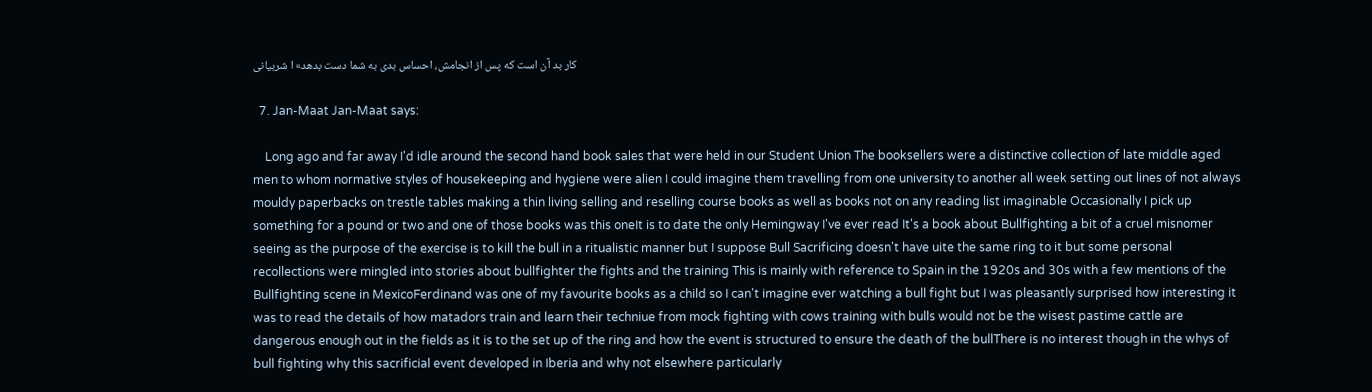کار بد آن است که پس از انجامش، احساس بدی به‌ شما دست بدهد» ا شربیانی

  7. Jan-Maat Jan-Maat says:

    Long ago and far away I'd idle around the second hand book sales that were held in our Student Union The booksellers were a distinctive collection of late middle aged men to whom normative styles of housekeeping and hygiene were alien I could imagine them travelling from one university to another all week setting out lines of not always mouldy paperbacks on trestle tables making a thin living selling and reselling course books as well as books not on any reading list imaginable Occasionally I pick up something for a pound or two and one of those books was this oneIt is to date the only Hemingway I've ever read It's a book about Bullfighting a bit of a cruel misnomer seeing as the purpose of the exercise is to kill the bull in a ritualistic manner but I suppose Bull Sacrificing doesn't have uite the same ring to it but some personal recollections were mingled into stories about bullfighter the fights and the training This is mainly with reference to Spain in the 1920s and 30s with a few mentions of the Bullfighting scene in MexicoFerdinand was one of my favourite books as a child so I can't imagine ever watching a bull fight but I was pleasantly surprised how interesting it was to read the details of how matadors train and learn their techniue from mock fighting with cows training with bulls would not be the wisest pastime cattle are dangerous enough out in the fields as it is to the set up of the ring and how the event is structured to ensure the death of the bullThere is no interest though in the whys of bull fighting why this sacrificial event developed in Iberia and why not elsewhere particularly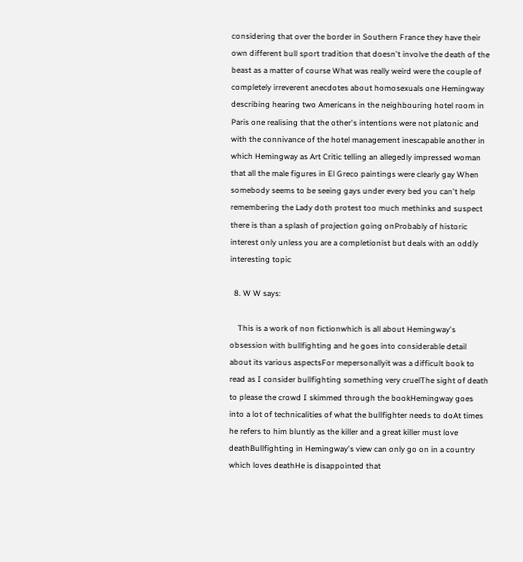considering that over the border in Southern France they have their own different bull sport tradition that doesn't involve the death of the beast as a matter of course What was really weird were the couple of completely irreverent anecdotes about homosexuals one Hemingway describing hearing two Americans in the neighbouring hotel room in Paris one realising that the other's intentions were not platonic and with the connivance of the hotel management inescapable another in which Hemingway as Art Critic telling an allegedly impressed woman that all the male figures in El Greco paintings were clearly gay When somebody seems to be seeing gays under every bed you can't help remembering the Lady doth protest too much methinks and suspect there is than a splash of projection going onProbably of historic interest only unless you are a completionist but deals with an oddly interesting topic

  8. W W says:

    This is a work of non fictionwhich is all about Hemingway's obsession with bullfighting and he goes into considerable detail about its various aspectsFor mepersonallyit was a difficult book to read as I consider bullfighting something very cruelThe sight of death to please the crowd I skimmed through the bookHemingway goes into a lot of technicalities of what the bullfighter needs to doAt times he refers to him bluntly as the killer and a great killer must love deathBullfighting in Hemingway's view can only go on in a country which loves deathHe is disappointed that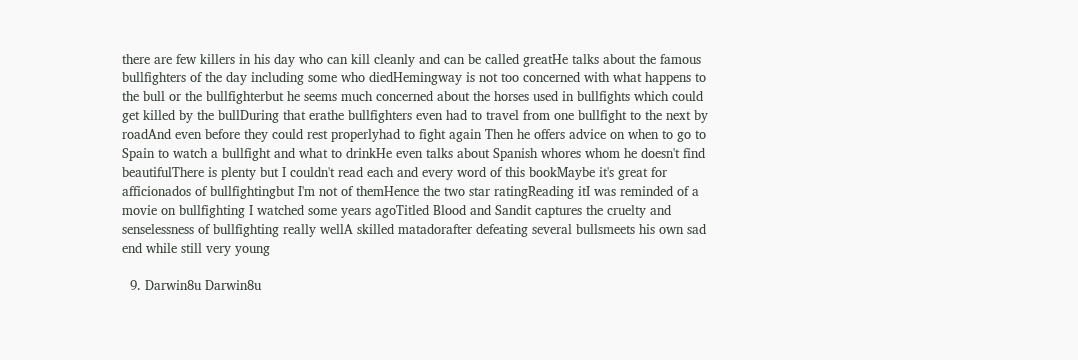there are few killers in his day who can kill cleanly and can be called greatHe talks about the famous bullfighters of the day including some who diedHemingway is not too concerned with what happens to the bull or the bullfighterbut he seems much concerned about the horses used in bullfights which could get killed by the bullDuring that erathe bullfighters even had to travel from one bullfight to the next by roadAnd even before they could rest properlyhad to fight again Then he offers advice on when to go to Spain to watch a bullfight and what to drinkHe even talks about Spanish whores whom he doesn't find beautifulThere is plenty but I couldn't read each and every word of this bookMaybe it's great for afficionados of bullfightingbut I'm not of themHence the two star ratingReading itI was reminded of a movie on bullfighting I watched some years agoTitled Blood and Sandit captures the cruelty and senselessness of bullfighting really wellA skilled matadorafter defeating several bullsmeets his own sad end while still very young

  9. Darwin8u Darwin8u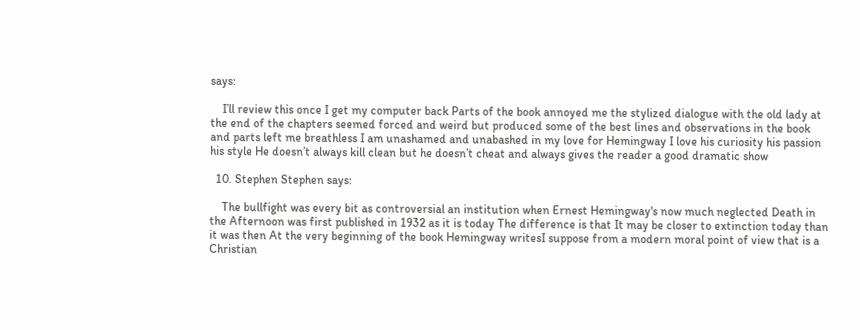says:

    I’ll review this once I get my computer back Parts of the book annoyed me the stylized dialogue with the old lady at the end of the chapters seemed forced and weird but produced some of the best lines and observations in the book and parts left me breathless I am unashamed and unabashed in my love for Hemingway I love his curiosity his passion his style He doesn’t always kill clean but he doesn’t cheat and always gives the reader a good dramatic show

  10. Stephen Stephen says:

    The bullfight was every bit as controversial an institution when Ernest Hemingway's now much neglected Death in the Afternoon was first published in 1932 as it is today The difference is that It may be closer to extinction today than it was then At the very beginning of the book Hemingway writesI suppose from a modern moral point of view that is a Christian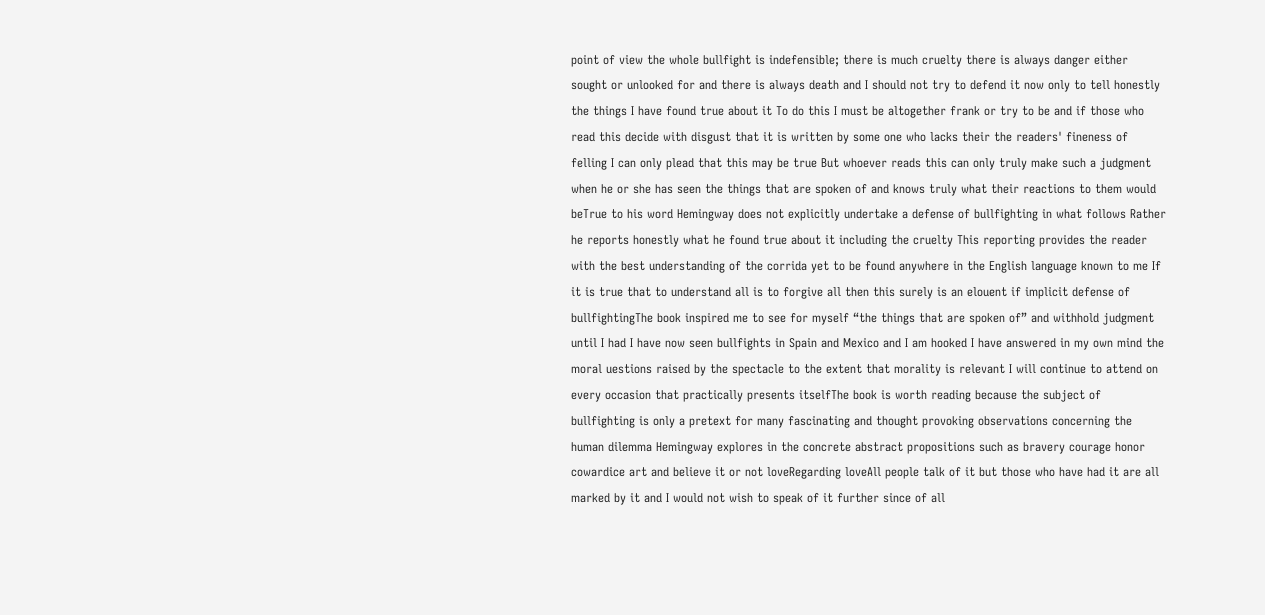point of view the whole bullfight is indefensible; there is much cruelty there is always danger either sought or unlooked for and there is always death and I should not try to defend it now only to tell honestly the things I have found true about it To do this I must be altogether frank or try to be and if those who read this decide with disgust that it is written by some one who lacks their the readers' fineness of felling I can only plead that this may be true But whoever reads this can only truly make such a judgment when he or she has seen the things that are spoken of and knows truly what their reactions to them would beTrue to his word Hemingway does not explicitly undertake a defense of bullfighting in what follows Rather he reports honestly what he found true about it including the cruelty This reporting provides the reader with the best understanding of the corrida yet to be found anywhere in the English language known to me If it is true that to understand all is to forgive all then this surely is an elouent if implicit defense of bullfightingThe book inspired me to see for myself “the things that are spoken of” and withhold judgment until I had I have now seen bullfights in Spain and Mexico and I am hooked I have answered in my own mind the moral uestions raised by the spectacle to the extent that morality is relevant I will continue to attend on every occasion that practically presents itselfThe book is worth reading because the subject of bullfighting is only a pretext for many fascinating and thought provoking observations concerning the human dilemma Hemingway explores in the concrete abstract propositions such as bravery courage honor cowardice art and believe it or not loveRegarding loveAll people talk of it but those who have had it are all marked by it and I would not wish to speak of it further since of all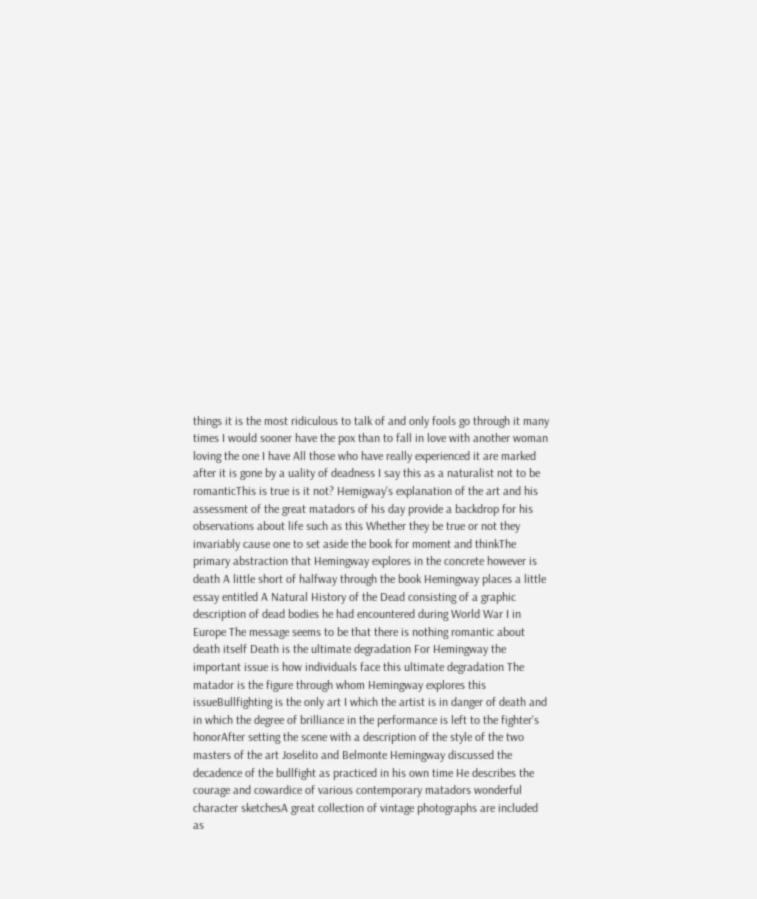things it is the most ridiculous to talk of and only fools go through it many times I would sooner have the pox than to fall in love with another woman loving the one I have All those who have really experienced it are marked after it is gone by a uality of deadness I say this as a naturalist not to be romanticThis is true is it not? Hemigway's explanation of the art and his assessment of the great matadors of his day provide a backdrop for his observations about life such as this Whether they be true or not they invariably cause one to set aside the book for moment and thinkThe primary abstraction that Hemingway explores in the concrete however is death A little short of halfway through the book Hemingway places a little essay entitled A Natural History of the Dead consisting of a graphic description of dead bodies he had encountered during World War I in Europe The message seems to be that there is nothing romantic about death itself Death is the ultimate degradation For Hemingway the important issue is how individuals face this ultimate degradation The matador is the figure through whom Hemingway explores this issueBullfighting is the only art I which the artist is in danger of death and in which the degree of brilliance in the performance is left to the fighter's honorAfter setting the scene with a description of the style of the two masters of the art Joselito and Belmonte Hemingway discussed the decadence of the bullfight as practiced in his own time He describes the courage and cowardice of various contemporary matadors wonderful character sketchesA great collection of vintage photographs are included as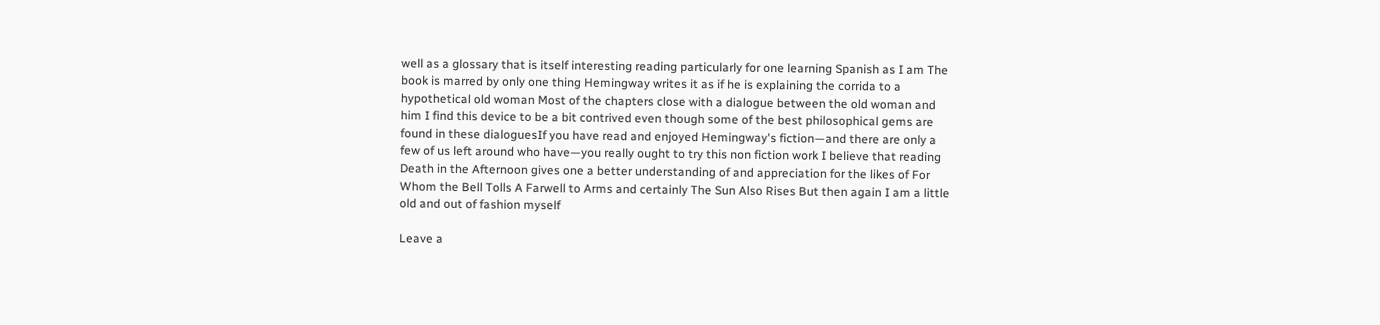well as a glossary that is itself interesting reading particularly for one learning Spanish as I am The book is marred by only one thing Hemingway writes it as if he is explaining the corrida to a hypothetical old woman Most of the chapters close with a dialogue between the old woman and him I find this device to be a bit contrived even though some of the best philosophical gems are found in these dialoguesIf you have read and enjoyed Hemingway's fiction—and there are only a few of us left around who have—you really ought to try this non fiction work I believe that reading Death in the Afternoon gives one a better understanding of and appreciation for the likes of For Whom the Bell Tolls A Farwell to Arms and certainly The Sun Also Rises But then again I am a little old and out of fashion myself

Leave a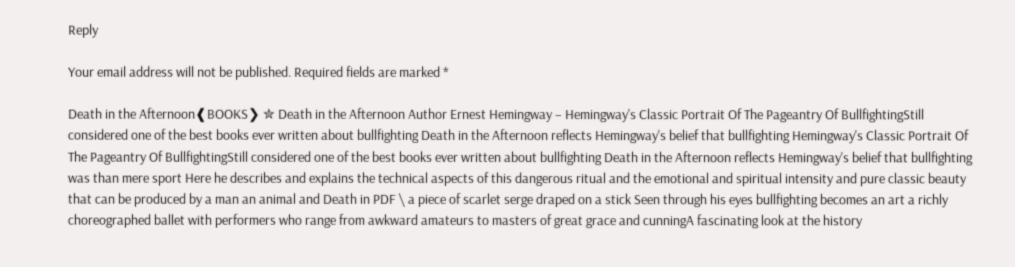Reply

Your email address will not be published. Required fields are marked *

Death in the Afternoon❰BOOKS❯ ✮ Death in the Afternoon Author Ernest Hemingway – Hemingway's Classic Portrait Of The Pageantry Of BullfightingStill considered one of the best books ever written about bullfighting Death in the Afternoon reflects Hemingway's belief that bullfighting Hemingway's Classic Portrait Of The Pageantry Of BullfightingStill considered one of the best books ever written about bullfighting Death in the Afternoon reflects Hemingway's belief that bullfighting was than mere sport Here he describes and explains the technical aspects of this dangerous ritual and the emotional and spiritual intensity and pure classic beauty that can be produced by a man an animal and Death in PDF \ a piece of scarlet serge draped on a stick Seen through his eyes bullfighting becomes an art a richly choreographed ballet with performers who range from awkward amateurs to masters of great grace and cunningA fascinating look at the history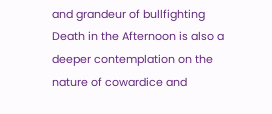and grandeur of bullfighting Death in the Afternoon is also a deeper contemplation on the nature of cowardice and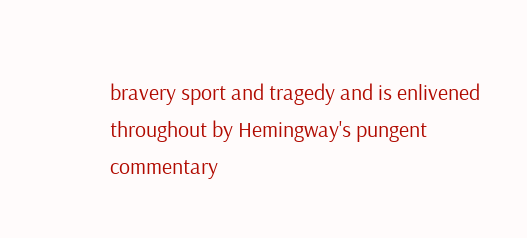bravery sport and tragedy and is enlivened throughout by Hemingway's pungent commentary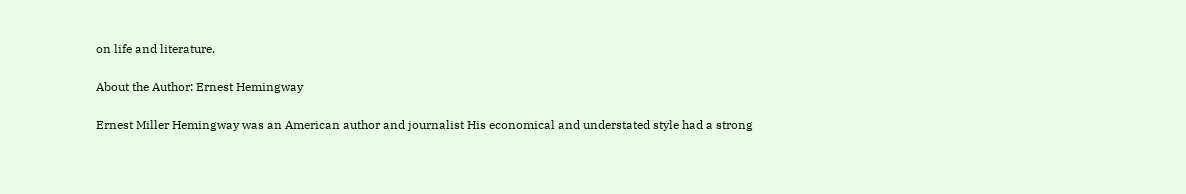on life and literature.

About the Author: Ernest Hemingway

Ernest Miller Hemingway was an American author and journalist His economical and understated style had a strong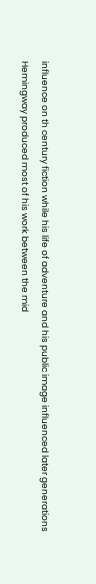influence on th century fiction while his life of adventure and his public image influenced later generations Hemingway produced most of his work between the mid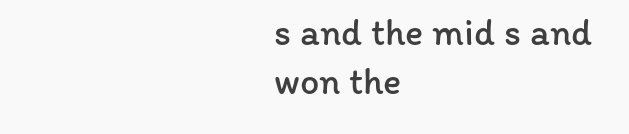s and the mid s and won the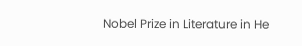Nobel Prize in Literature in He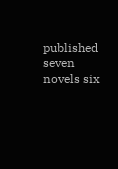published seven novels six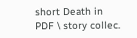short Death in PDF \ story collec.